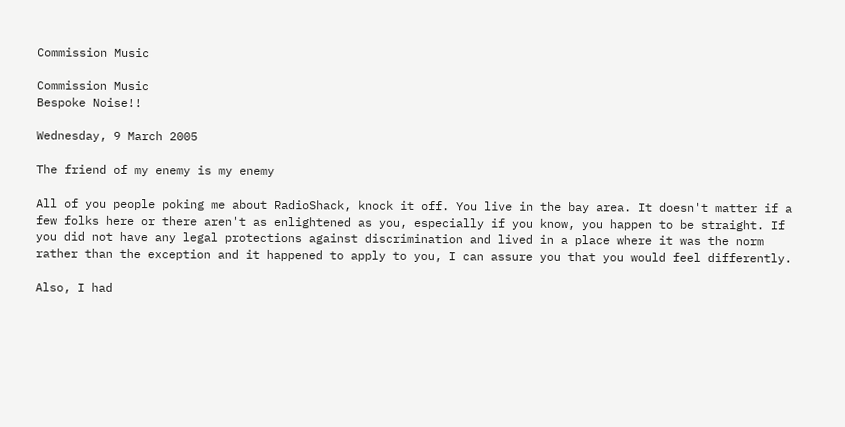Commission Music

Commission Music
Bespoke Noise!!

Wednesday, 9 March 2005

The friend of my enemy is my enemy

All of you people poking me about RadioShack, knock it off. You live in the bay area. It doesn't matter if a few folks here or there aren't as enlightened as you, especially if you know, you happen to be straight. If you did not have any legal protections against discrimination and lived in a place where it was the norm rather than the exception and it happened to apply to you, I can assure you that you would feel differently.

Also, I had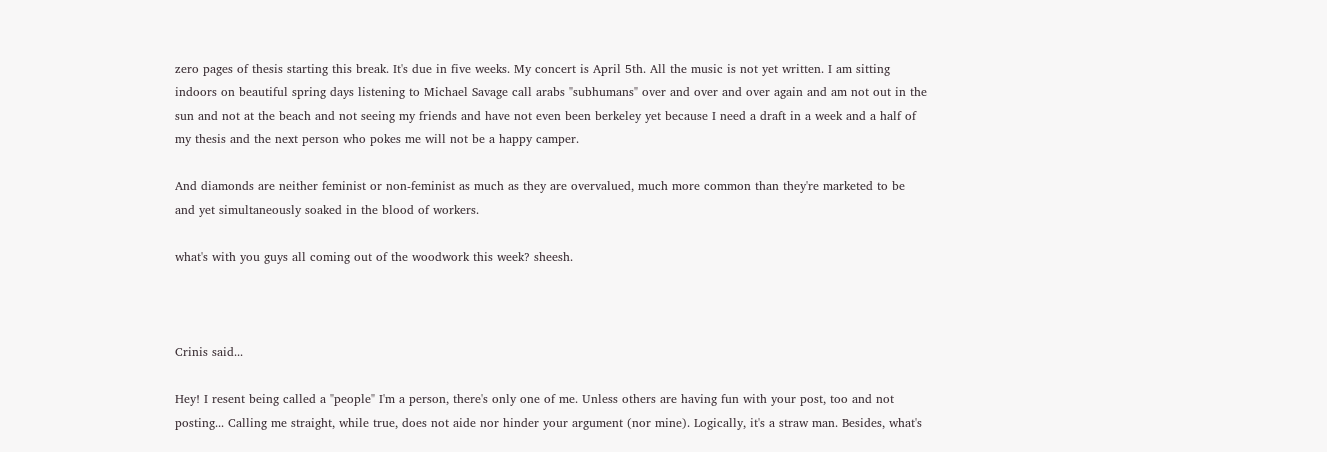zero pages of thesis starting this break. It's due in five weeks. My concert is April 5th. All the music is not yet written. I am sitting indoors on beautiful spring days listening to Michael Savage call arabs "subhumans" over and over and over again and am not out in the sun and not at the beach and not seeing my friends and have not even been berkeley yet because I need a draft in a week and a half of my thesis and the next person who pokes me will not be a happy camper.

And diamonds are neither feminist or non-feminist as much as they are overvalued, much more common than they're marketed to be and yet simultaneously soaked in the blood of workers.

what's with you guys all coming out of the woodwork this week? sheesh.



Crinis said...

Hey! I resent being called a "people" I'm a person, there's only one of me. Unless others are having fun with your post, too and not posting... Calling me straight, while true, does not aide nor hinder your argument (nor mine). Logically, it's a straw man. Besides, what's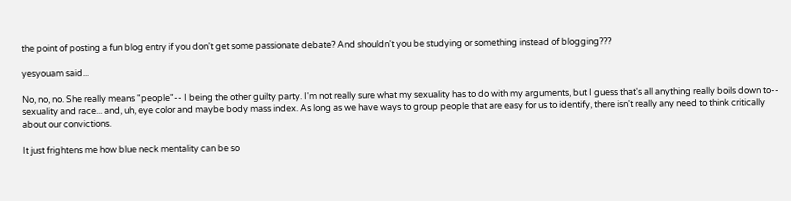the point of posting a fun blog entry if you don't get some passionate debate? And shouldn't you be studying or something instead of blogging???

yesyouam said...

No, no, no. She really means "people"-- I being the other guilty party. I'm not really sure what my sexuality has to do with my arguments, but I guess that's all anything really boils down to-- sexuality and race... and, uh, eye color and maybe body mass index. As long as we have ways to group people that are easy for us to identify, there isn't really any need to think critically about our convictions.

It just frightens me how blue neck mentality can be so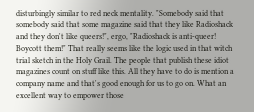disturbingly similar to red neck mentality. "Somebody said that somebody said that some magazine said that they like Radioshack and they don't like queers!", ergo, "Radioshack is anti-queer! Boycott them!" That really seems like the logic used in that witch trial sketch in the Holy Grail. The people that publish these idiot magazines count on stuff like this. All they have to do is mention a company name and that's good enough for us to go on. What an excellent way to empower those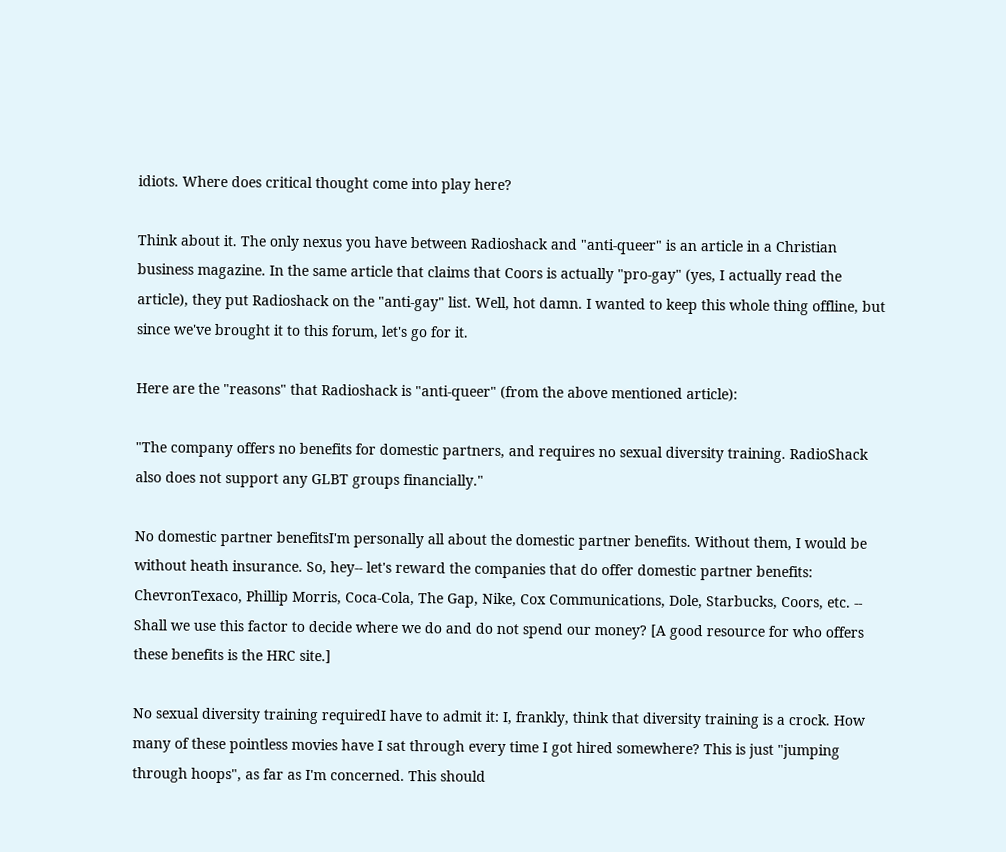idiots. Where does critical thought come into play here?

Think about it. The only nexus you have between Radioshack and "anti-queer" is an article in a Christian business magazine. In the same article that claims that Coors is actually "pro-gay" (yes, I actually read the article), they put Radioshack on the "anti-gay" list. Well, hot damn. I wanted to keep this whole thing offline, but since we've brought it to this forum, let's go for it.

Here are the "reasons" that Radioshack is "anti-queer" (from the above mentioned article):

"The company offers no benefits for domestic partners, and requires no sexual diversity training. RadioShack also does not support any GLBT groups financially."

No domestic partner benefitsI'm personally all about the domestic partner benefits. Without them, I would be without heath insurance. So, hey-- let's reward the companies that do offer domestic partner benefits: ChevronTexaco, Phillip Morris, Coca-Cola, The Gap, Nike, Cox Communications, Dole, Starbucks, Coors, etc. -- Shall we use this factor to decide where we do and do not spend our money? [A good resource for who offers these benefits is the HRC site.]

No sexual diversity training requiredI have to admit it: I, frankly, think that diversity training is a crock. How many of these pointless movies have I sat through every time I got hired somewhere? This is just "jumping through hoops", as far as I'm concerned. This should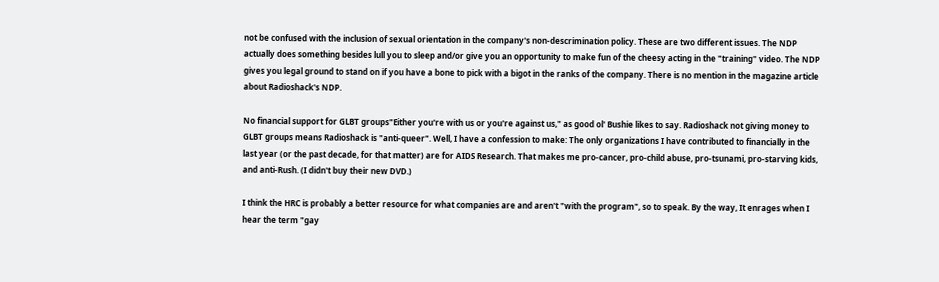not be confused with the inclusion of sexual orientation in the company's non-descrimination policy. These are two different issues. The NDP actually does something besides lull you to sleep and/or give you an opportunity to make fun of the cheesy acting in the "training" video. The NDP gives you legal ground to stand on if you have a bone to pick with a bigot in the ranks of the company. There is no mention in the magazine article about Radioshack's NDP.

No financial support for GLBT groups"Either you're with us or you're against us," as good ol' Bushie likes to say. Radioshack not giving money to GLBT groups means Radioshack is "anti-queer". Well, I have a confession to make: The only organizations I have contributed to financially in the last year (or the past decade, for that matter) are for AIDS Research. That makes me pro-cancer, pro-child abuse, pro-tsunami, pro-starving kids, and anti-Rush. (I didn't buy their new DVD.)

I think the HRC is probably a better resource for what companies are and aren't "with the program", so to speak. By the way, It enrages when I hear the term "gay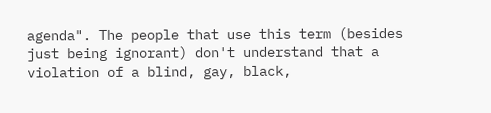agenda". The people that use this term (besides just being ignorant) don't understand that a violation of a blind, gay, black,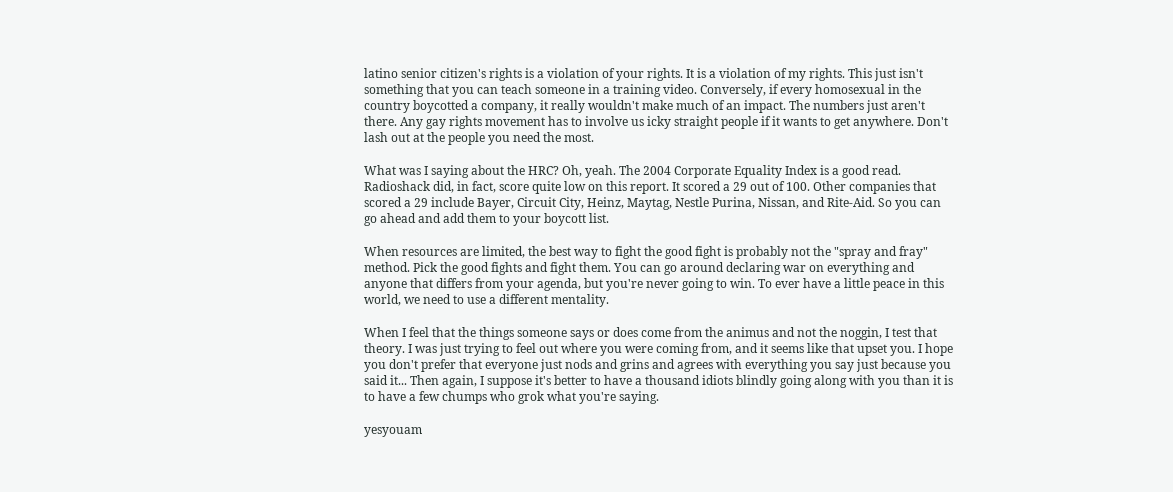latino senior citizen's rights is a violation of your rights. It is a violation of my rights. This just isn't something that you can teach someone in a training video. Conversely, if every homosexual in the country boycotted a company, it really wouldn't make much of an impact. The numbers just aren't there. Any gay rights movement has to involve us icky straight people if it wants to get anywhere. Don't lash out at the people you need the most.

What was I saying about the HRC? Oh, yeah. The 2004 Corporate Equality Index is a good read. Radioshack did, in fact, score quite low on this report. It scored a 29 out of 100. Other companies that scored a 29 include Bayer, Circuit City, Heinz, Maytag, Nestle Purina, Nissan, and Rite-Aid. So you can go ahead and add them to your boycott list.

When resources are limited, the best way to fight the good fight is probably not the "spray and fray" method. Pick the good fights and fight them. You can go around declaring war on everything and anyone that differs from your agenda, but you're never going to win. To ever have a little peace in this world, we need to use a different mentality.

When I feel that the things someone says or does come from the animus and not the noggin, I test that theory. I was just trying to feel out where you were coming from, and it seems like that upset you. I hope you don't prefer that everyone just nods and grins and agrees with everything you say just because you said it... Then again, I suppose it's better to have a thousand idiots blindly going along with you than it is to have a few chumps who grok what you're saying.

yesyouam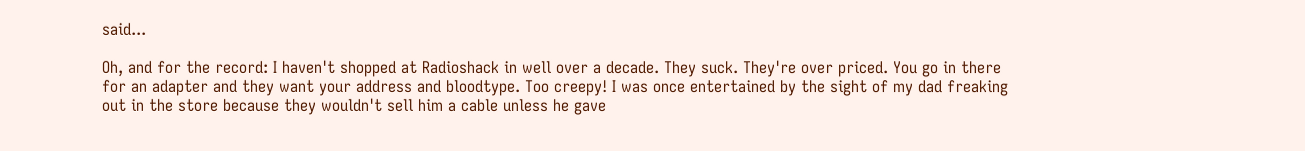said...

Oh, and for the record: I haven't shopped at Radioshack in well over a decade. They suck. They're over priced. You go in there for an adapter and they want your address and bloodtype. Too creepy! I was once entertained by the sight of my dad freaking out in the store because they wouldn't sell him a cable unless he gave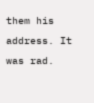them his address. It was rad.